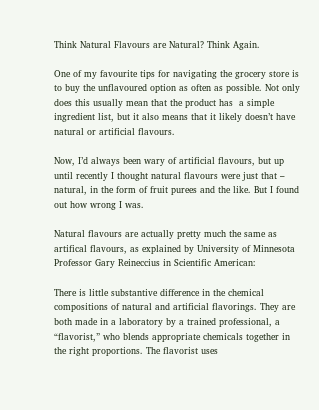Think Natural Flavours are Natural? Think Again.

One of my favourite tips for navigating the grocery store is to buy the unflavoured option as often as possible. Not only does this usually mean that the product has  a simple ingredient list, but it also means that it likely doesn’t have natural or artificial flavours.

Now, I’d always been wary of artificial flavours, but up until recently I thought natural flavours were just that – natural, in the form of fruit purees and the like. But I found out how wrong I was.

Natural flavours are actually pretty much the same as artifical flavours, as explained by University of Minnesota Professor Gary Reineccius in Scientific American:

There is little substantive difference in the chemical compositions of natural and artificial flavorings. They are both made in a laboratory by a trained professional, a “flavorist,” who blends appropriate chemicals together in the right proportions. The flavorist uses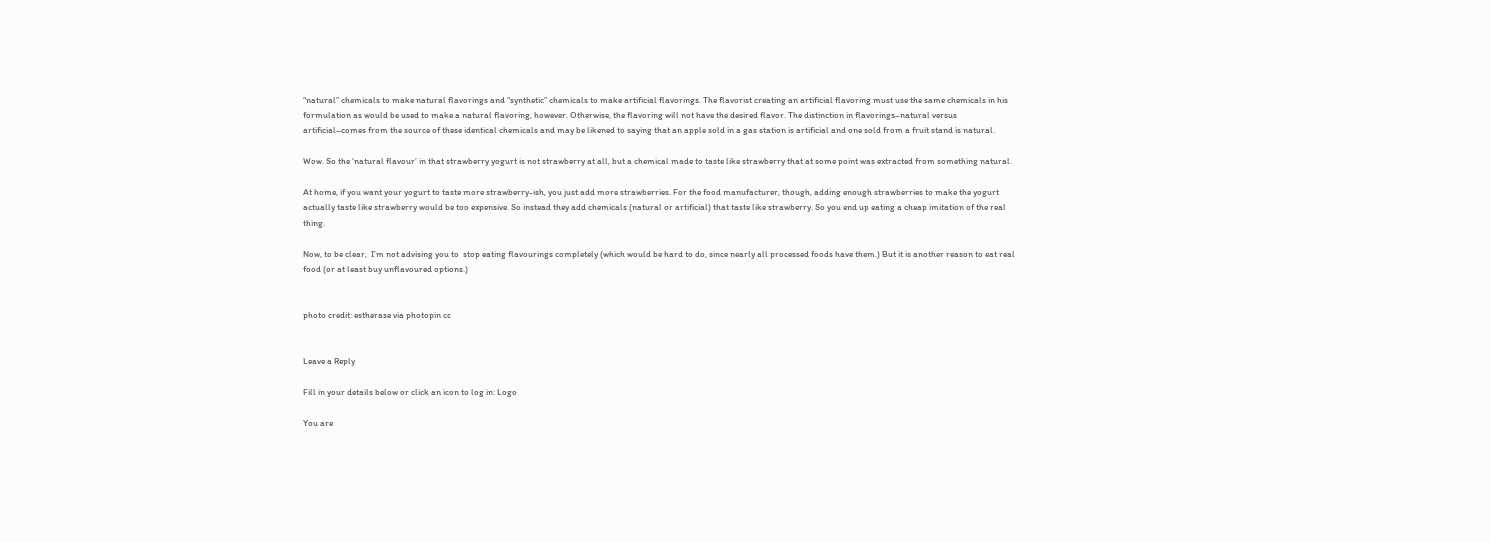“natural” chemicals to make natural flavorings and “synthetic” chemicals to make artificial flavorings. The flavorist creating an artificial flavoring must use the same chemicals in his formulation as would be used to make a natural flavoring, however. Otherwise, the flavoring will not have the desired flavor. The distinction in flavorings–natural versus artificial–comes from the source of these identical chemicals and may be likened to saying that an apple sold in a gas station is artificial and one sold from a fruit stand is natural.

Wow. So the ‘natural flavour’ in that strawberry yogurt is not strawberry at all, but a chemical made to taste like strawberry that at some point was extracted from something natural.

At home, if you want your yogurt to taste more strawberry-ish, you just add more strawberries. For the food manufacturer, though, adding enough strawberries to make the yogurt actually taste like strawberry would be too expensive. So instead they add chemicals (natural or artificial) that taste like strawberry. So you end up eating a cheap imitation of the real thing.

Now, to be clear,  I’m not advising you to  stop eating flavourings completely (which would be hard to do, since nearly all processed foods have them.) But it is another reason to eat real food (or at least buy unflavoured options.)


photo credit: estherase via photopin cc


Leave a Reply

Fill in your details below or click an icon to log in: Logo

You are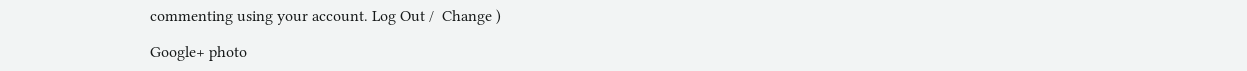commenting using your account. Log Out /  Change )

Google+ photo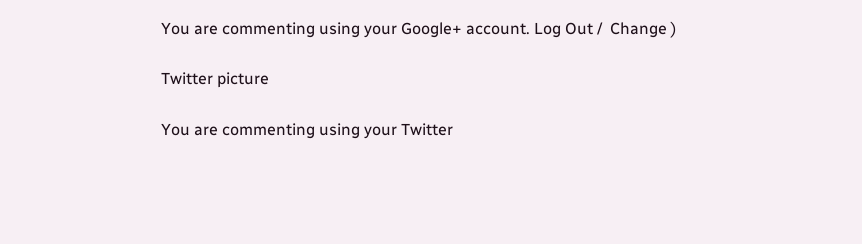You are commenting using your Google+ account. Log Out /  Change )

Twitter picture

You are commenting using your Twitter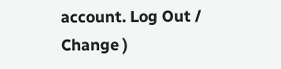account. Log Out /  Change )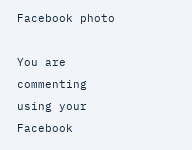Facebook photo

You are commenting using your Facebook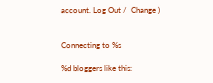account. Log Out /  Change )


Connecting to %s

%d bloggers like this: